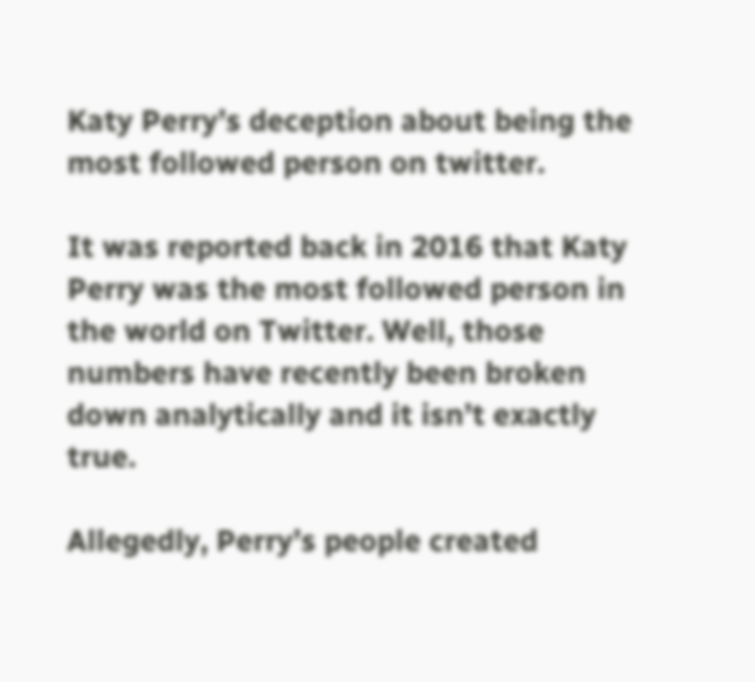Katy Perry’s deception about being the most followed person on twitter.

It was reported back in 2016 that Katy Perry was the most followed person in the world on Twitter. Well, those numbers have recently been broken down analytically and it isn’t exactly true.

Allegedly, Perry’s people created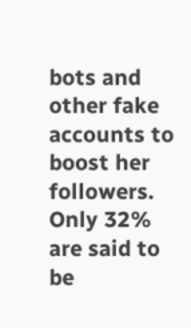bots and other fake accounts to boost her followers. Only 32% are said to be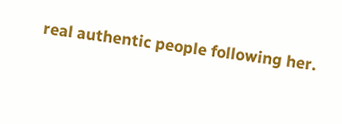real authentic people following her.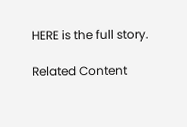HERE is the full story.

Related Content